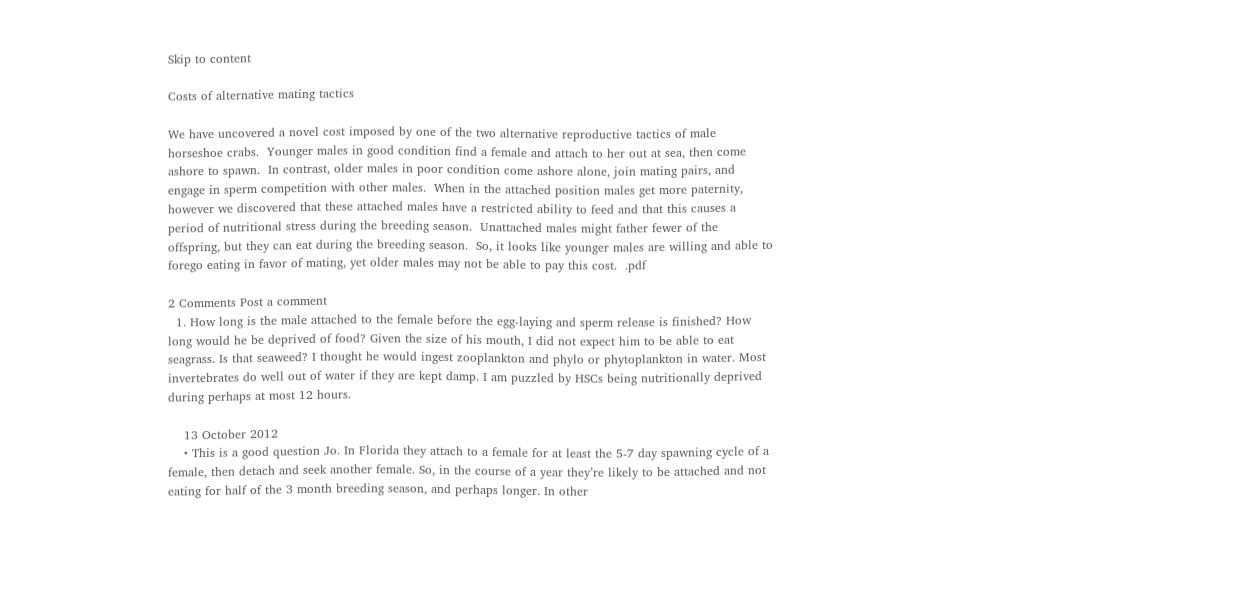Skip to content

Costs of alternative mating tactics

We have uncovered a novel cost imposed by one of the two alternative reproductive tactics of male horseshoe crabs.  Younger males in good condition find a female and attach to her out at sea, then come ashore to spawn.  In contrast, older males in poor condition come ashore alone, join mating pairs, and engage in sperm competition with other males.  When in the attached position males get more paternity, however we discovered that these attached males have a restricted ability to feed and that this causes a period of nutritional stress during the breeding season.  Unattached males might father fewer of the offspring, but they can eat during the breeding season.  So, it looks like younger males are willing and able to forego eating in favor of mating, yet older males may not be able to pay this cost.  .pdf

2 Comments Post a comment
  1. How long is the male attached to the female before the egg-laying and sperm release is finished? How long would he be deprived of food? Given the size of his mouth, I did not expect him to be able to eat seagrass. Is that seaweed? I thought he would ingest zooplankton and phylo or phytoplankton in water. Most invertebrates do well out of water if they are kept damp. I am puzzled by HSCs being nutritionally deprived during perhaps at most 12 hours.

    13 October 2012
    • This is a good question Jo. In Florida they attach to a female for at least the 5-7 day spawning cycle of a female, then detach and seek another female. So, in the course of a year they’re likely to be attached and not eating for half of the 3 month breeding season, and perhaps longer. In other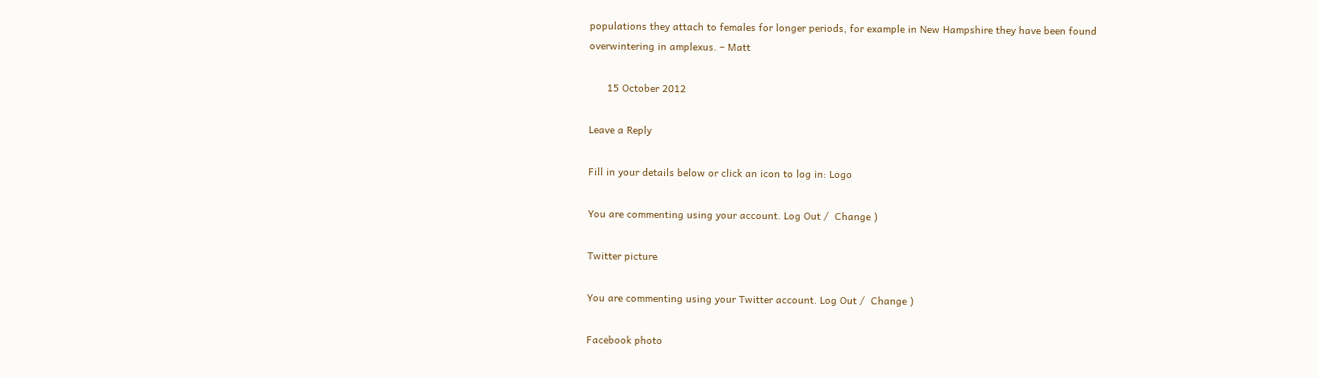populations they attach to females for longer periods, for example in New Hampshire they have been found overwintering in amplexus. – Matt

      15 October 2012

Leave a Reply

Fill in your details below or click an icon to log in: Logo

You are commenting using your account. Log Out /  Change )

Twitter picture

You are commenting using your Twitter account. Log Out /  Change )

Facebook photo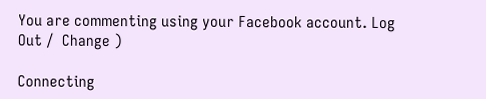You are commenting using your Facebook account. Log Out /  Change )

Connecting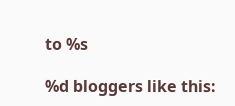to %s

%d bloggers like this: